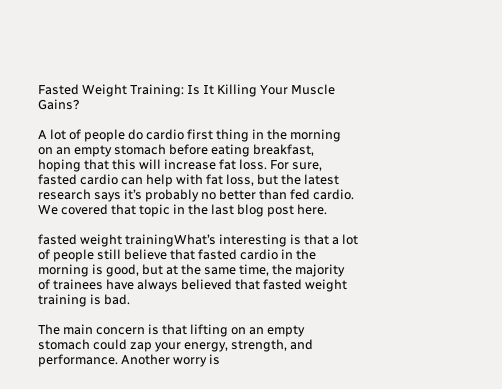Fasted Weight Training: Is It Killing Your Muscle Gains?

A lot of people do cardio first thing in the morning on an empty stomach before eating breakfast, hoping that this will increase fat loss. For sure, fasted cardio can help with fat loss, but the latest research says it’s probably no better than fed cardio. We covered that topic in the last blog post here.

fasted weight trainingWhat’s interesting is that a lot of people still believe that fasted cardio in the morning is good, but at the same time, the majority of trainees have always believed that fasted weight training is bad.

The main concern is that lifting on an empty stomach could zap your energy, strength, and performance. Another worry is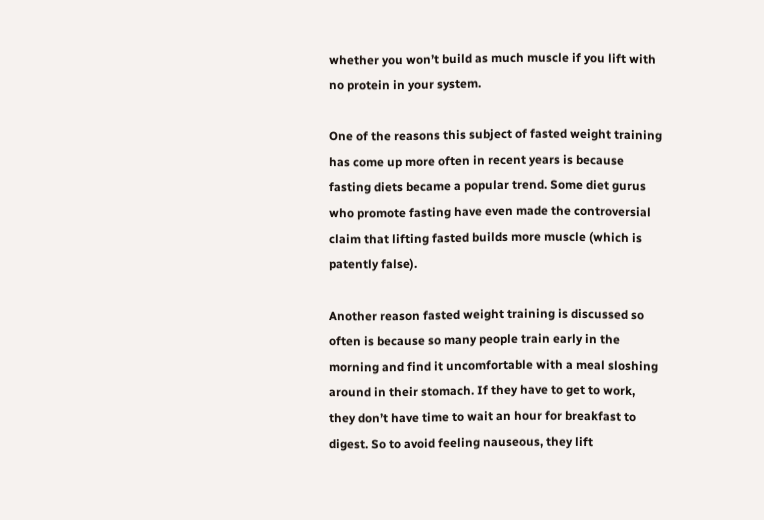whether you won’t build as much muscle if you lift with no protein in your system.

One of the reasons this subject of fasted weight training has come up more often in recent years is because fasting diets became a popular trend. Some diet gurus who promote fasting have even made the controversial claim that lifting fasted builds more muscle (which is patently false).

Another reason fasted weight training is discussed so often is because so many people train early in the morning and find it uncomfortable with a meal sloshing around in their stomach. If they have to get to work, they don’t have time to wait an hour for breakfast to digest. So to avoid feeling nauseous, they lift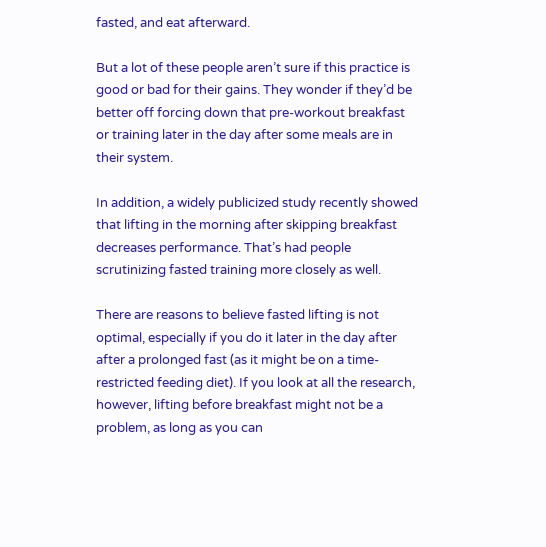fasted, and eat afterward.

But a lot of these people aren’t sure if this practice is good or bad for their gains. They wonder if they’d be better off forcing down that pre-workout breakfast or training later in the day after some meals are in their system.

In addition, a widely publicized study recently showed that lifting in the morning after skipping breakfast decreases performance. That’s had people scrutinizing fasted training more closely as well.

There are reasons to believe fasted lifting is not optimal, especially if you do it later in the day after after a prolonged fast (as it might be on a time-restricted feeding diet). If you look at all the research, however, lifting before breakfast might not be a problem, as long as you can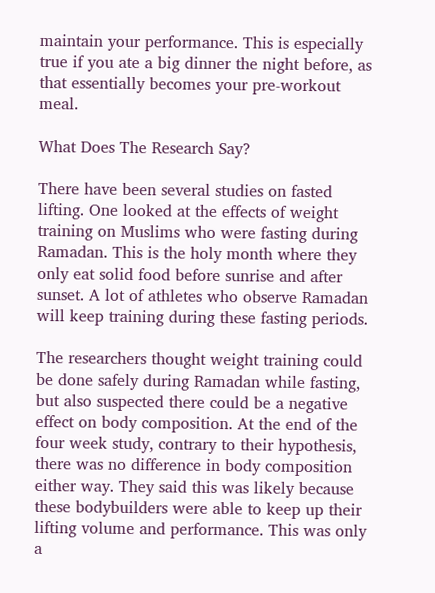maintain your performance. This is especially true if you ate a big dinner the night before, as that essentially becomes your pre-workout meal.

What Does The Research Say?

There have been several studies on fasted lifting. One looked at the effects of weight training on Muslims who were fasting during Ramadan. This is the holy month where they only eat solid food before sunrise and after sunset. A lot of athletes who observe Ramadan will keep training during these fasting periods.

The researchers thought weight training could be done safely during Ramadan while fasting, but also suspected there could be a negative effect on body composition. At the end of the four week study, contrary to their hypothesis, there was no difference in body composition either way. They said this was likely because these bodybuilders were able to keep up their lifting volume and performance. This was only a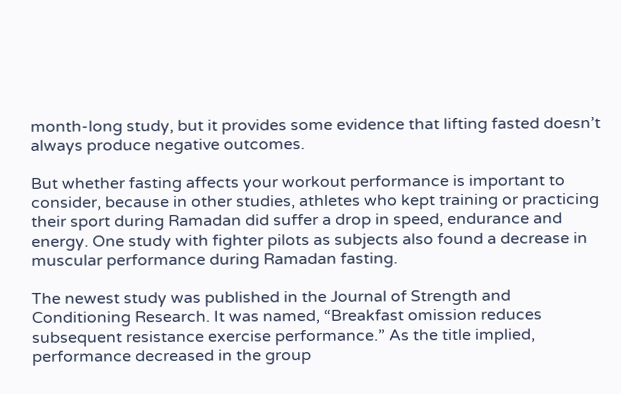month-long study, but it provides some evidence that lifting fasted doesn’t always produce negative outcomes.

But whether fasting affects your workout performance is important to consider, because in other studies, athletes who kept training or practicing their sport during Ramadan did suffer a drop in speed, endurance and energy. One study with fighter pilots as subjects also found a decrease in muscular performance during Ramadan fasting.

The newest study was published in the Journal of Strength and Conditioning Research. It was named, “Breakfast omission reduces subsequent resistance exercise performance.” As the title implied, performance decreased in the group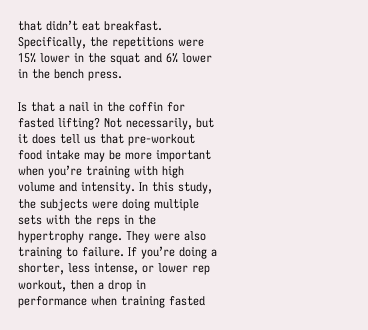that didn’t eat breakfast. Specifically, the repetitions were 15% lower in the squat and 6% lower in the bench press.

Is that a nail in the coffin for fasted lifting? Not necessarily, but it does tell us that pre-workout food intake may be more important when you’re training with high volume and intensity. In this study, the subjects were doing multiple sets with the reps in the hypertrophy range. They were also training to failure. If you’re doing a shorter, less intense, or lower rep workout, then a drop in performance when training fasted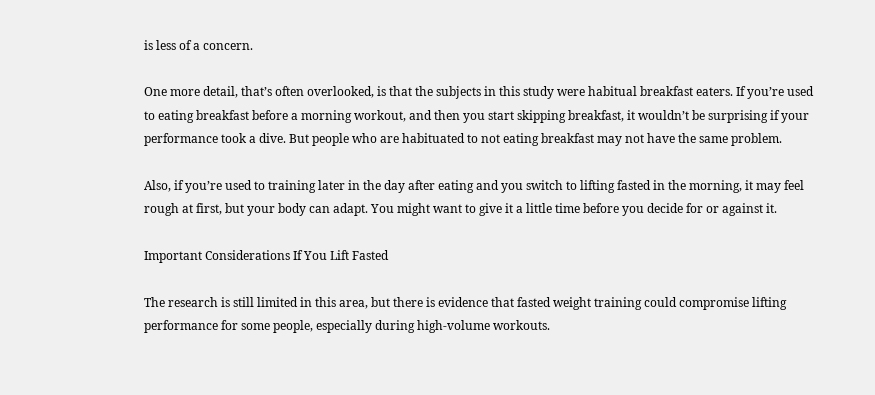is less of a concern.

One more detail, that’s often overlooked, is that the subjects in this study were habitual breakfast eaters. If you’re used to eating breakfast before a morning workout, and then you start skipping breakfast, it wouldn’t be surprising if your performance took a dive. But people who are habituated to not eating breakfast may not have the same problem.

Also, if you’re used to training later in the day after eating and you switch to lifting fasted in the morning, it may feel rough at first, but your body can adapt. You might want to give it a little time before you decide for or against it.

Important Considerations If You Lift Fasted

The research is still limited in this area, but there is evidence that fasted weight training could compromise lifting performance for some people, especially during high-volume workouts.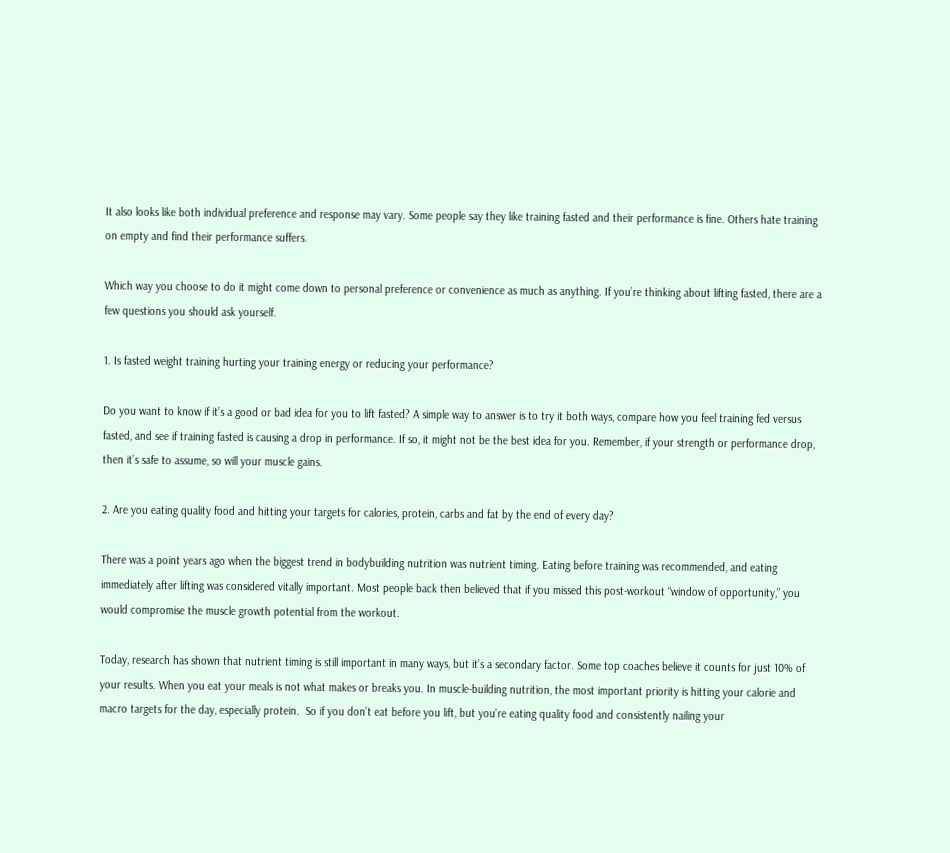It also looks like both individual preference and response may vary. Some people say they like training fasted and their performance is fine. Others hate training on empty and find their performance suffers.

Which way you choose to do it might come down to personal preference or convenience as much as anything. If you’re thinking about lifting fasted, there are a few questions you should ask yourself.

1. Is fasted weight training hurting your training energy or reducing your performance?

Do you want to know if it’s a good or bad idea for you to lift fasted? A simple way to answer is to try it both ways, compare how you feel training fed versus fasted, and see if training fasted is causing a drop in performance. If so, it might not be the best idea for you. Remember, if your strength or performance drop, then it’s safe to assume, so will your muscle gains.

2. Are you eating quality food and hitting your targets for calories, protein, carbs and fat by the end of every day?

There was a point years ago when the biggest trend in bodybuilding nutrition was nutrient timing. Eating before training was recommended, and eating immediately after lifting was considered vitally important. Most people back then believed that if you missed this post-workout “window of opportunity,” you would compromise the muscle growth potential from the workout.

Today, research has shown that nutrient timing is still important in many ways, but it’s a secondary factor. Some top coaches believe it counts for just 10% of your results. When you eat your meals is not what makes or breaks you. In muscle-building nutrition, the most important priority is hitting your calorie and macro targets for the day, especially protein.  So if you don’t eat before you lift, but you’re eating quality food and consistently nailing your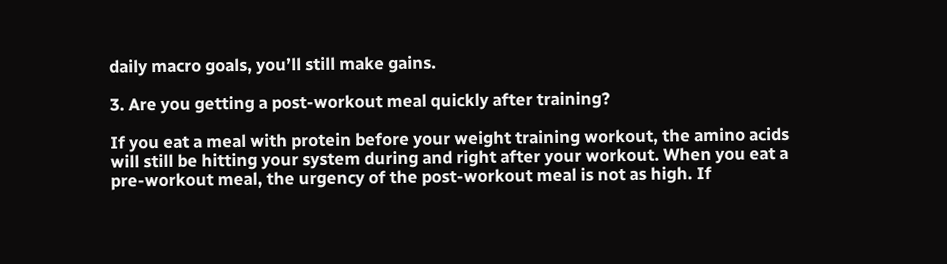daily macro goals, you’ll still make gains.

3. Are you getting a post-workout meal quickly after training?

If you eat a meal with protein before your weight training workout, the amino acids will still be hitting your system during and right after your workout. When you eat a pre-workout meal, the urgency of the post-workout meal is not as high. If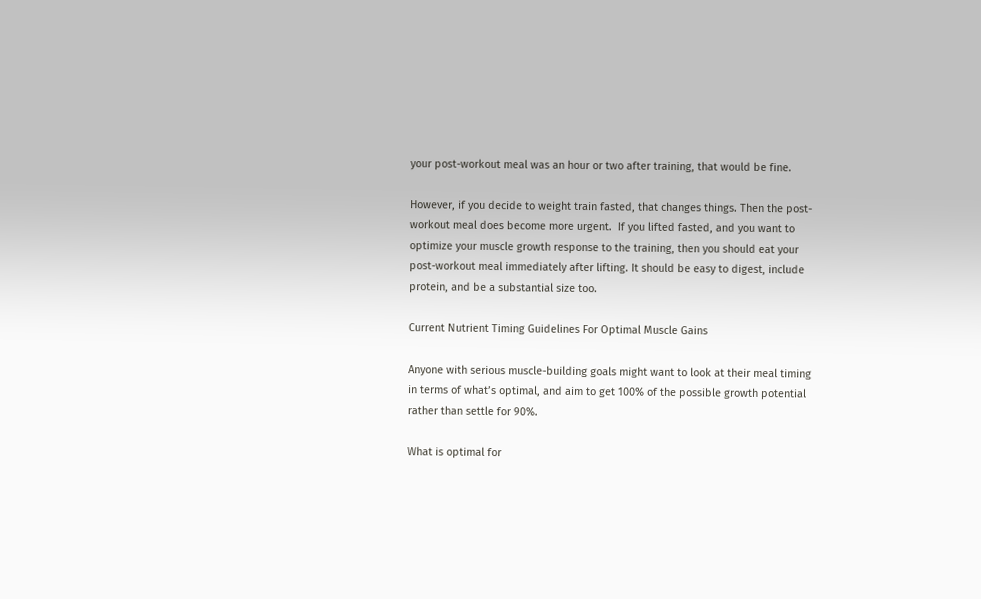your post-workout meal was an hour or two after training, that would be fine.

However, if you decide to weight train fasted, that changes things. Then the post-workout meal does become more urgent.  If you lifted fasted, and you want to optimize your muscle growth response to the training, then you should eat your post-workout meal immediately after lifting. It should be easy to digest, include protein, and be a substantial size too.

Current Nutrient Timing Guidelines For Optimal Muscle Gains

Anyone with serious muscle-building goals might want to look at their meal timing in terms of what’s optimal, and aim to get 100% of the possible growth potential rather than settle for 90%.

What is optimal for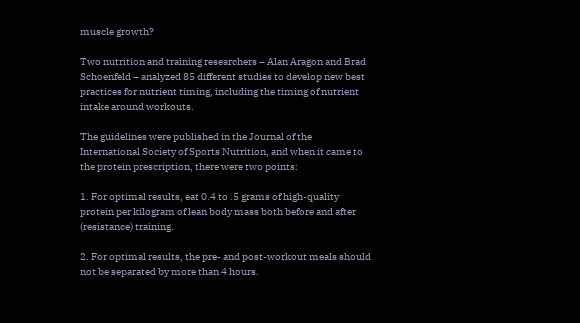muscle growth?

Two nutrition and training researchers – Alan Aragon and Brad Schoenfeld – analyzed 85 different studies to develop new best practices for nutrient timing, including the timing of nutrient intake around workouts.

The guidelines were published in the Journal of the International Society of Sports Nutrition, and when it came to the protein prescription, there were two points:

1. For optimal results, eat 0.4 to .5 grams of high-quality protein per kilogram of lean body mass both before and after (resistance) training.

2. For optimal results, the pre- and post-workout meals should not be separated by more than 4 hours.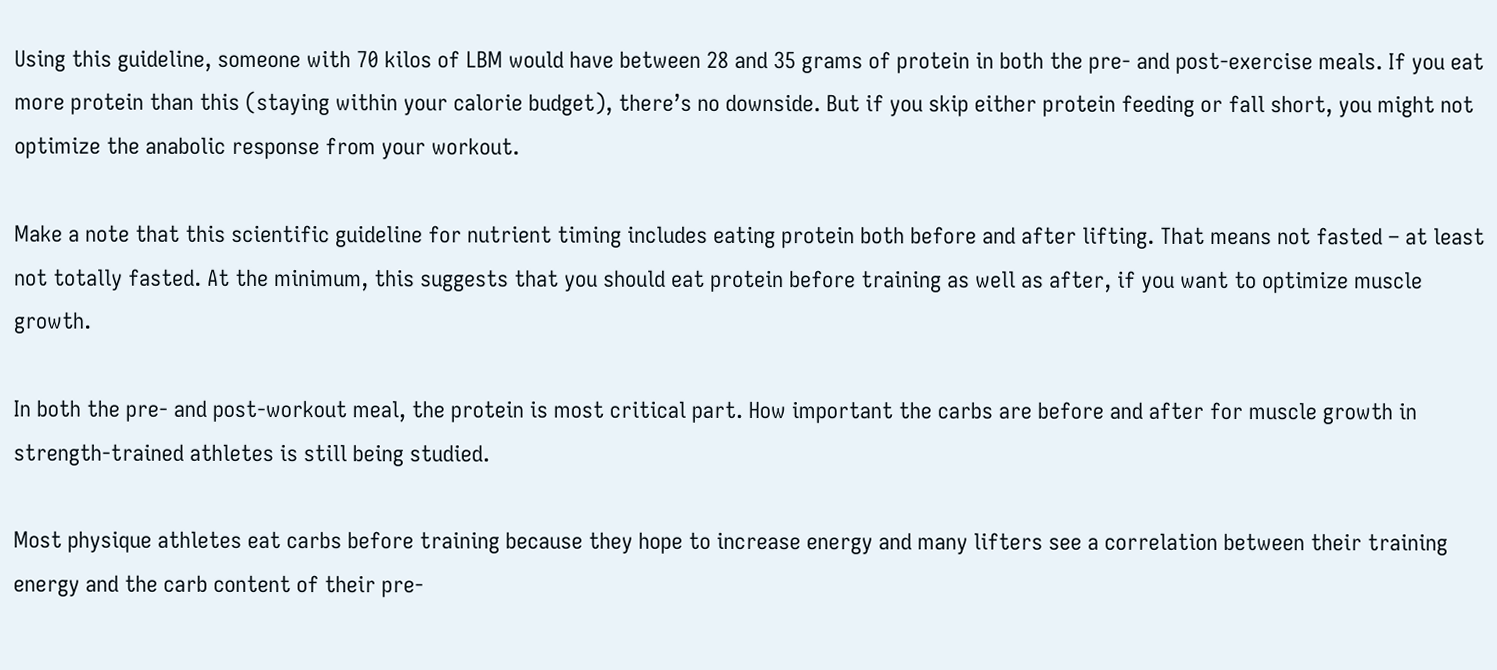Using this guideline, someone with 70 kilos of LBM would have between 28 and 35 grams of protein in both the pre- and post-exercise meals. If you eat more protein than this (staying within your calorie budget), there’s no downside. But if you skip either protein feeding or fall short, you might not optimize the anabolic response from your workout.

Make a note that this scientific guideline for nutrient timing includes eating protein both before and after lifting. That means not fasted – at least not totally fasted. At the minimum, this suggests that you should eat protein before training as well as after, if you want to optimize muscle growth.

In both the pre- and post-workout meal, the protein is most critical part. How important the carbs are before and after for muscle growth in strength-trained athletes is still being studied.

Most physique athletes eat carbs before training because they hope to increase energy and many lifters see a correlation between their training energy and the carb content of their pre-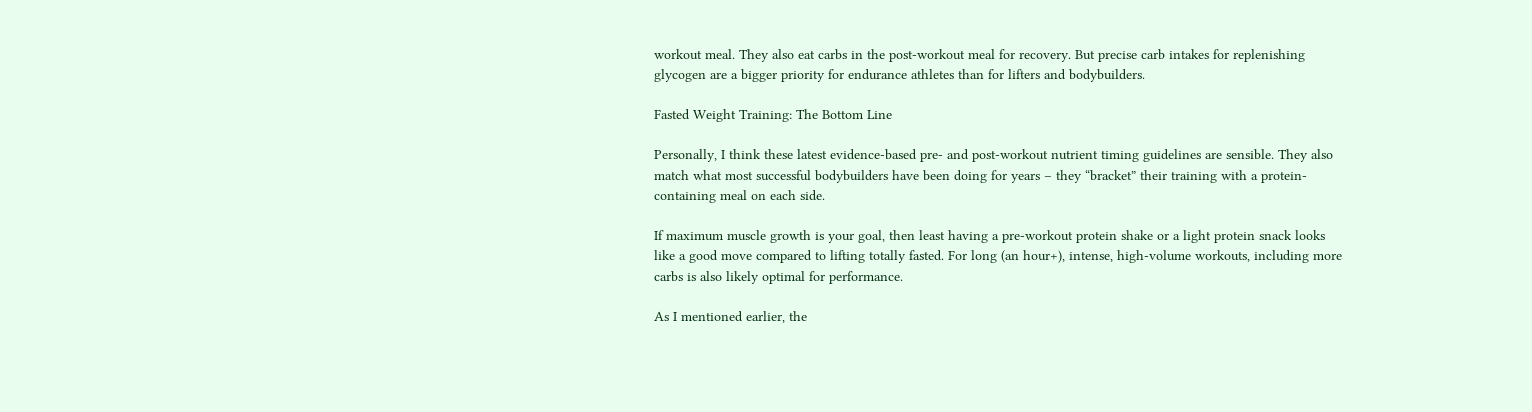workout meal. They also eat carbs in the post-workout meal for recovery. But precise carb intakes for replenishing glycogen are a bigger priority for endurance athletes than for lifters and bodybuilders.

Fasted Weight Training: The Bottom Line

Personally, I think these latest evidence-based pre- and post-workout nutrient timing guidelines are sensible. They also match what most successful bodybuilders have been doing for years – they “bracket” their training with a protein-containing meal on each side.

If maximum muscle growth is your goal, then least having a pre-workout protein shake or a light protein snack looks like a good move compared to lifting totally fasted. For long (an hour+), intense, high-volume workouts, including more carbs is also likely optimal for performance.

As I mentioned earlier, the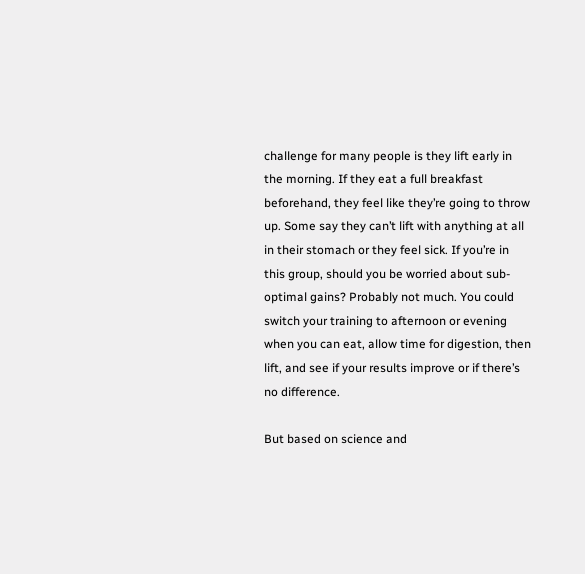challenge for many people is they lift early in the morning. If they eat a full breakfast beforehand, they feel like they’re going to throw up. Some say they can’t lift with anything at all in their stomach or they feel sick. If you’re in this group, should you be worried about sub-optimal gains? Probably not much. You could switch your training to afternoon or evening when you can eat, allow time for digestion, then lift, and see if your results improve or if there’s no difference.

But based on science and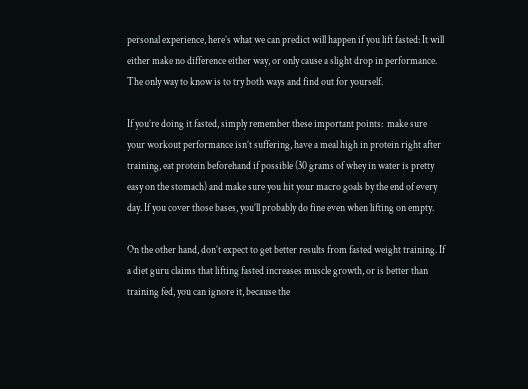personal experience, here’s what we can predict will happen if you lift fasted: It will either make no difference either way, or only cause a slight drop in performance. The only way to know is to try both ways and find out for yourself.

If you’re doing it fasted, simply remember these important points:  make sure your workout performance isn’t suffering, have a meal high in protein right after training, eat protein beforehand if possible (30 grams of whey in water is pretty easy on the stomach) and make sure you hit your macro goals by the end of every day. If you cover those bases, you’ll probably do fine even when lifting on empty.

On the other hand, don’t expect to get better results from fasted weight training. If a diet guru claims that lifting fasted increases muscle growth, or is better than training fed, you can ignore it, because the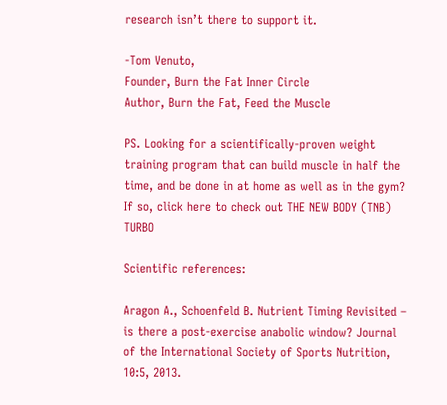research isn’t there to support it.

-Tom Venuto,
Founder, Burn the Fat Inner Circle
Author, Burn the Fat, Feed the Muscle

PS. Looking for a scientifically-proven weight training program that can build muscle in half the time, and be done in at home as well as in the gym? If so, click here to check out THE NEW BODY (TNB) TURBO

Scientific references:

Aragon A., Schoenfeld B. Nutrient Timing Revisited – is there a post-exercise anabolic window? Journal of the International Society of Sports Nutrition, 10:5, 2013.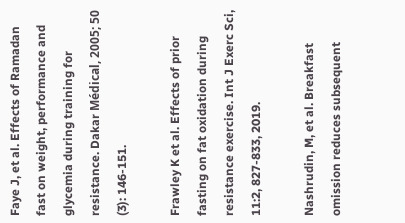Faye J, et al. Effects of Ramadan fast on weight, performance and glycemia during training for resistance. Dakar Médical, 2005; 50 (3): 146-151.

Frawley K et al. Effects of prior fasting on fat oxidation during resistance exercise. Int J Exerc Sci, 11:2, 827-833, 2019.

Nashrudin, M, et al. Breakfast omission reduces subsequent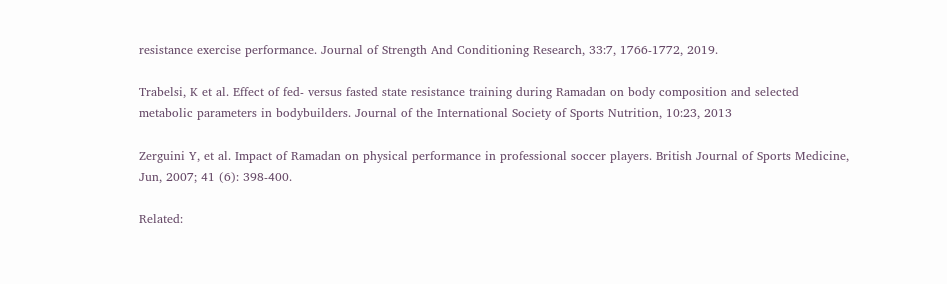resistance exercise performance. Journal of Strength And Conditioning Research, 33:7, 1766-1772, 2019.

Trabelsi, K et al. Effect of fed- versus fasted state resistance training during Ramadan on body composition and selected metabolic parameters in bodybuilders. Journal of the International Society of Sports Nutrition, 10:23, 2013

Zerguini Y, et al. Impact of Ramadan on physical performance in professional soccer players. British Journal of Sports Medicine, Jun, 2007; 41 (6): 398-400.

Related: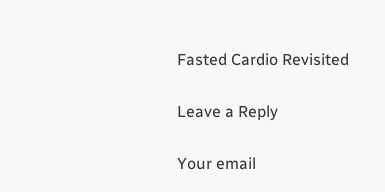Fasted Cardio Revisited

Leave a Reply

Your email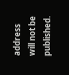address will not be published.